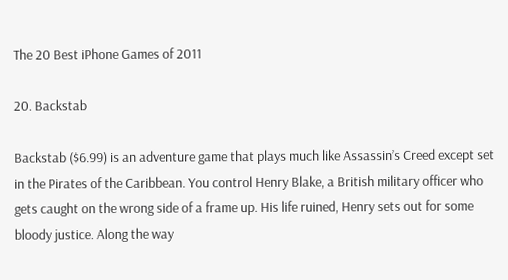The 20 Best iPhone Games of 2011

20. Backstab

Backstab ($6.99) is an adventure game that plays much like Assassin’s Creed except set in the Pirates of the Caribbean. You control Henry Blake, a British military officer who gets caught on the wrong side of a frame up. His life ruined, Henry sets out for some bloody justice. Along the way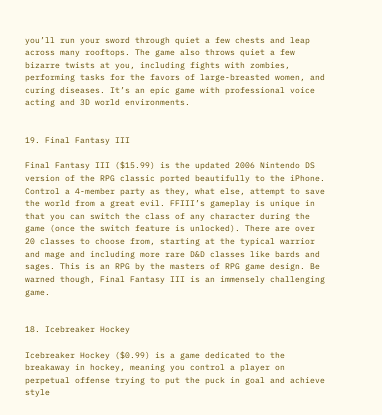you’ll run your sword through quiet a few chests and leap across many rooftops. The game also throws quiet a few bizarre twists at you, including fights with zombies, performing tasks for the favors of large-breasted women, and curing diseases. It’s an epic game with professional voice acting and 3D world environments.


19. Final Fantasy III

Final Fantasy III ($15.99) is the updated 2006 Nintendo DS version of the RPG classic ported beautifully to the iPhone. Control a 4-member party as they, what else, attempt to save the world from a great evil. FFIII’s gameplay is unique in that you can switch the class of any character during the game (once the switch feature is unlocked). There are over 20 classes to choose from, starting at the typical warrior and mage and including more rare D&D classes like bards and sages. This is an RPG by the masters of RPG game design. Be warned though, Final Fantasy III is an immensely challenging game.


18. Icebreaker Hockey

Icebreaker Hockey ($0.99) is a game dedicated to the breakaway in hockey, meaning you control a player on perpetual offense trying to put the puck in goal and achieve style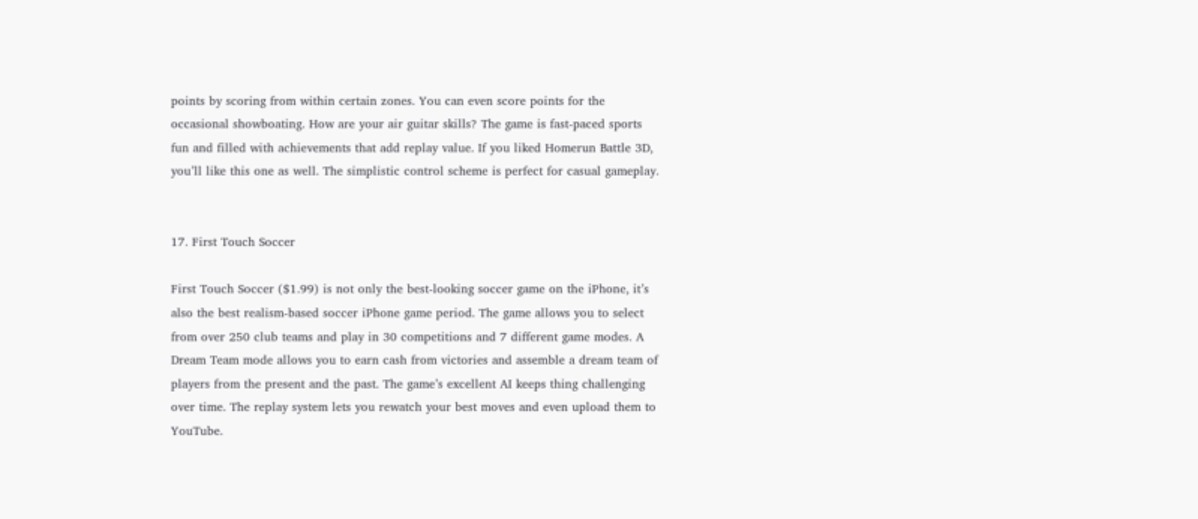points by scoring from within certain zones. You can even score points for the occasional showboating. How are your air guitar skills? The game is fast-paced sports fun and filled with achievements that add replay value. If you liked Homerun Battle 3D, you’ll like this one as well. The simplistic control scheme is perfect for casual gameplay.


17. First Touch Soccer

First Touch Soccer ($1.99) is not only the best-looking soccer game on the iPhone, it’s also the best realism-based soccer iPhone game period. The game allows you to select from over 250 club teams and play in 30 competitions and 7 different game modes. A Dream Team mode allows you to earn cash from victories and assemble a dream team of players from the present and the past. The game’s excellent AI keeps thing challenging over time. The replay system lets you rewatch your best moves and even upload them to YouTube.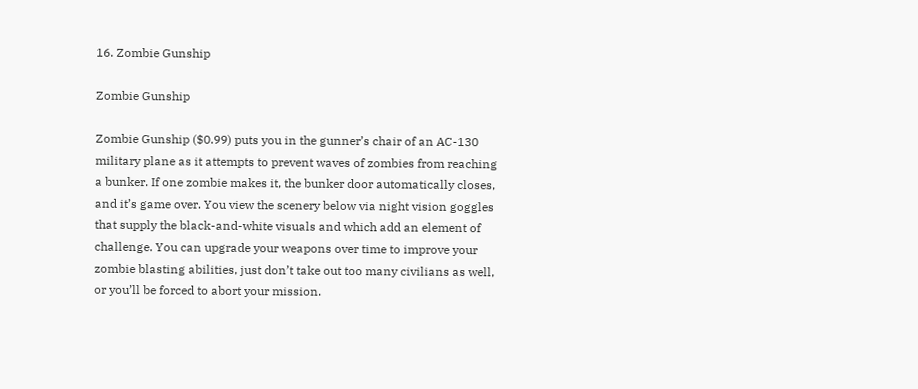16. Zombie Gunship

Zombie Gunship

Zombie Gunship ($0.99) puts you in the gunner’s chair of an AC-130 military plane as it attempts to prevent waves of zombies from reaching a bunker. If one zombie makes it, the bunker door automatically closes, and it’s game over. You view the scenery below via night vision goggles that supply the black-and-white visuals and which add an element of challenge. You can upgrade your weapons over time to improve your zombie blasting abilities, just don’t take out too many civilians as well, or you’ll be forced to abort your mission.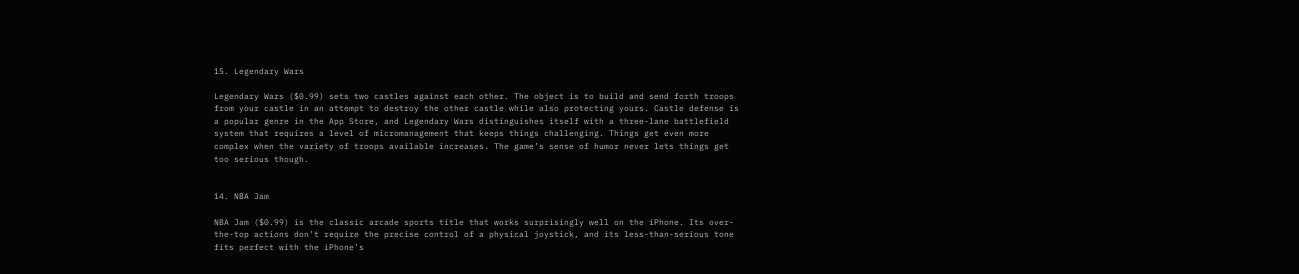15. Legendary Wars

Legendary Wars ($0.99) sets two castles against each other. The object is to build and send forth troops from your castle in an attempt to destroy the other castle while also protecting yours. Castle defense is a popular genre in the App Store, and Legendary Wars distinguishes itself with a three-lane battlefield system that requires a level of micromanagement that keeps things challenging. Things get even more complex when the variety of troops available increases. The game’s sense of humor never lets things get too serious though.


14. NBA Jam

NBA Jam ($0.99) is the classic arcade sports title that works surprisingly well on the iPhone. Its over-the-top actions don’t require the precise control of a physical joystick, and its less-than-serious tone fits perfect with the iPhone’s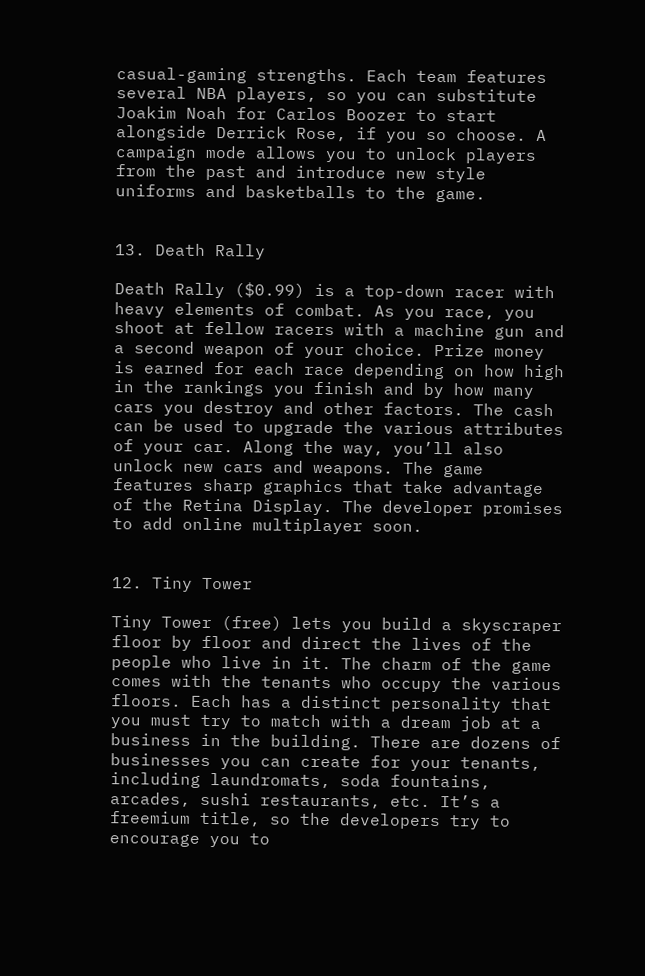casual-gaming strengths. Each team features several NBA players, so you can substitute Joakim Noah for Carlos Boozer to start alongside Derrick Rose, if you so choose. A campaign mode allows you to unlock players from the past and introduce new style uniforms and basketballs to the game.


13. Death Rally

Death Rally ($0.99) is a top-down racer with heavy elements of combat. As you race, you shoot at fellow racers with a machine gun and a second weapon of your choice. Prize money is earned for each race depending on how high in the rankings you finish and by how many cars you destroy and other factors. The cash can be used to upgrade the various attributes of your car. Along the way, you’ll also unlock new cars and weapons. The game features sharp graphics that take advantage of the Retina Display. The developer promises to add online multiplayer soon.


12. Tiny Tower

Tiny Tower (free) lets you build a skyscraper floor by floor and direct the lives of the people who live in it. The charm of the game comes with the tenants who occupy the various floors. Each has a distinct personality that you must try to match with a dream job at a business in the building. There are dozens of businesses you can create for your tenants, including laundromats, soda fountains, arcades, sushi restaurants, etc. It’s a freemium title, so the developers try to encourage you to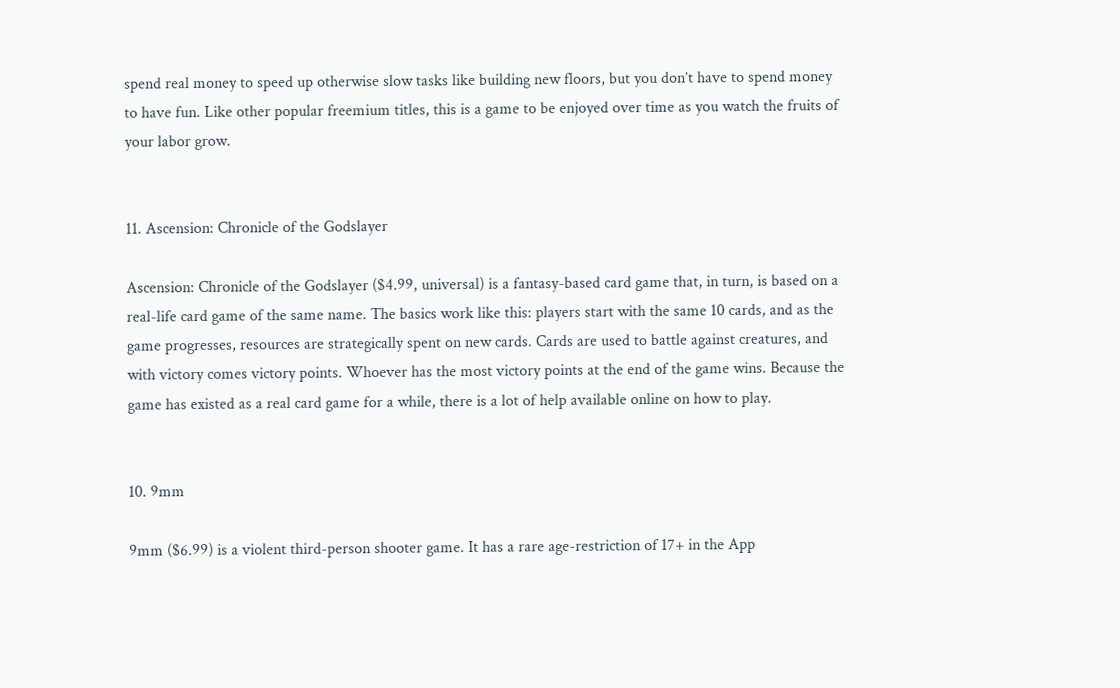spend real money to speed up otherwise slow tasks like building new floors, but you don’t have to spend money to have fun. Like other popular freemium titles, this is a game to be enjoyed over time as you watch the fruits of your labor grow.


11. Ascension: Chronicle of the Godslayer

Ascension: Chronicle of the Godslayer ($4.99, universal) is a fantasy-based card game that, in turn, is based on a real-life card game of the same name. The basics work like this: players start with the same 10 cards, and as the game progresses, resources are strategically spent on new cards. Cards are used to battle against creatures, and with victory comes victory points. Whoever has the most victory points at the end of the game wins. Because the game has existed as a real card game for a while, there is a lot of help available online on how to play.


10. 9mm

9mm ($6.99) is a violent third-person shooter game. It has a rare age-restriction of 17+ in the App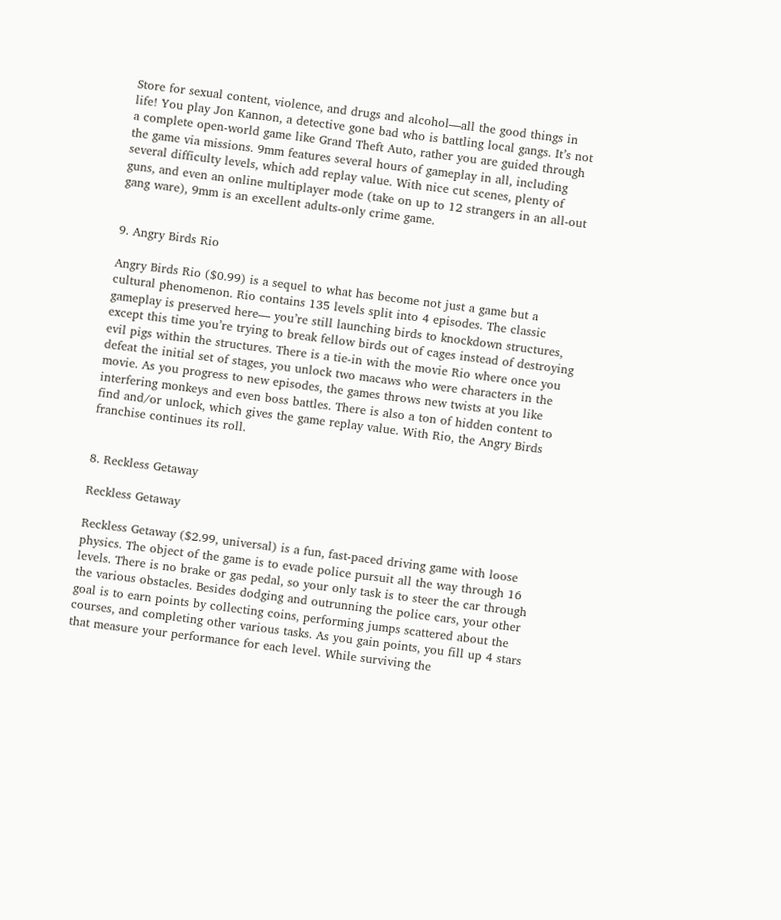Store for sexual content, violence, and drugs and alcohol—all the good things in life! You play Jon Kannon, a detective gone bad who is battling local gangs. It’s not a complete open-world game like Grand Theft Auto, rather you are guided through the game via missions. 9mm features several hours of gameplay in all, including several difficulty levels, which add replay value. With nice cut scenes, plenty of guns, and even an online multiplayer mode (take on up to 12 strangers in an all-out gang ware), 9mm is an excellent adults-only crime game.


9. Angry Birds Rio

Angry Birds Rio ($0.99) is a sequel to what has become not just a game but a cultural phenomenon. Rio contains 135 levels split into 4 episodes. The classic gameplay is preserved here— you’re still launching birds to knockdown structures, except this time you’re trying to break fellow birds out of cages instead of destroying evil pigs within the structures. There is a tie-in with the movie Rio where once you defeat the initial set of stages, you unlock two macaws who were characters in the movie. As you progress to new episodes, the games throws new twists at you like interfering monkeys and even boss battles. There is also a ton of hidden content to find and/or unlock, which gives the game replay value. With Rio, the Angry Birds franchise continues its roll.


8. Reckless Getaway

Reckless Getaway

Reckless Getaway ($2.99, universal) is a fun, fast-paced driving game with loose physics. The object of the game is to evade police pursuit all the way through 16 levels. There is no brake or gas pedal, so your only task is to steer the car through the various obstacles. Besides dodging and outrunning the police cars, your other goal is to earn points by collecting coins, performing jumps scattered about the courses, and completing other various tasks. As you gain points, you fill up 4 stars that measure your performance for each level. While surviving the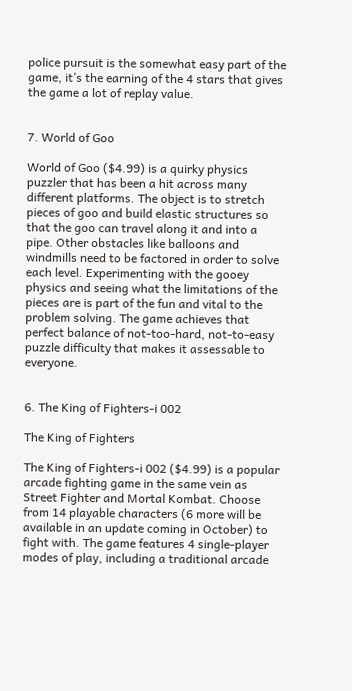police pursuit is the somewhat easy part of the game, it’s the earning of the 4 stars that gives the game a lot of replay value.


7. World of Goo

World of Goo ($4.99) is a quirky physics puzzler that has been a hit across many different platforms. The object is to stretch pieces of goo and build elastic structures so that the goo can travel along it and into a pipe. Other obstacles like balloons and windmills need to be factored in order to solve each level. Experimenting with the gooey physics and seeing what the limitations of the pieces are is part of the fun and vital to the problem solving. The game achieves that perfect balance of not-too-hard, not-to-easy puzzle difficulty that makes it assessable to everyone.


6. The King of Fighters-i 002

The King of Fighters

The King of Fighters-i 002 ($4.99) is a popular arcade fighting game in the same vein as Street Fighter and Mortal Kombat. Choose from 14 playable characters (6 more will be available in an update coming in October) to fight with. The game features 4 single-player modes of play, including a traditional arcade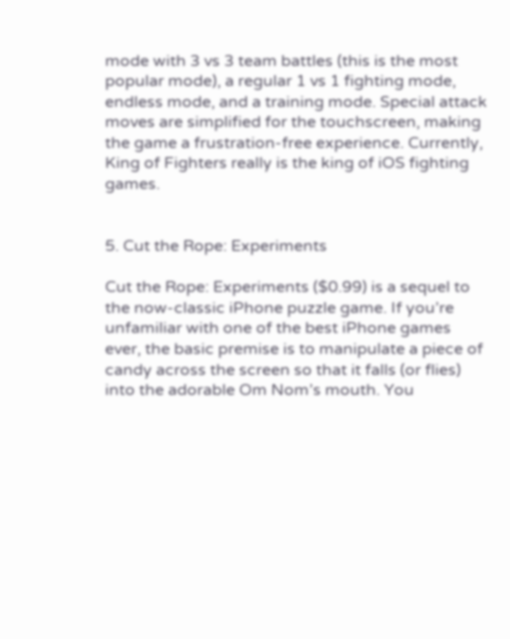mode with 3 vs 3 team battles (this is the most popular mode), a regular 1 vs 1 fighting mode, endless mode, and a training mode. Special attack moves are simplified for the touchscreen, making the game a frustration-free experience. Currently, King of Fighters really is the king of iOS fighting games.


5. Cut the Rope: Experiments

Cut the Rope: Experiments ($0.99) is a sequel to the now-classic iPhone puzzle game. If you’re unfamiliar with one of the best iPhone games ever, the basic premise is to manipulate a piece of candy across the screen so that it falls (or flies) into the adorable Om Nom’s mouth. You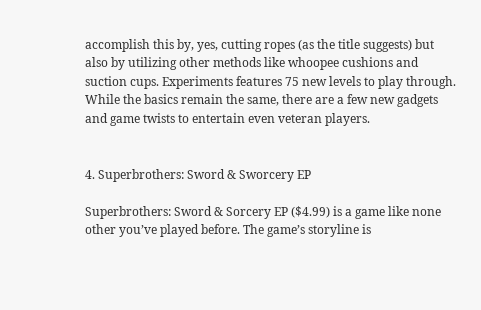accomplish this by, yes, cutting ropes (as the title suggests) but also by utilizing other methods like whoopee cushions and suction cups. Experiments features 75 new levels to play through. While the basics remain the same, there are a few new gadgets and game twists to entertain even veteran players.


4. Superbrothers: Sword & Sworcery EP

Superbrothers: Sword & Sorcery EP ($4.99) is a game like none other you’ve played before. The game’s storyline is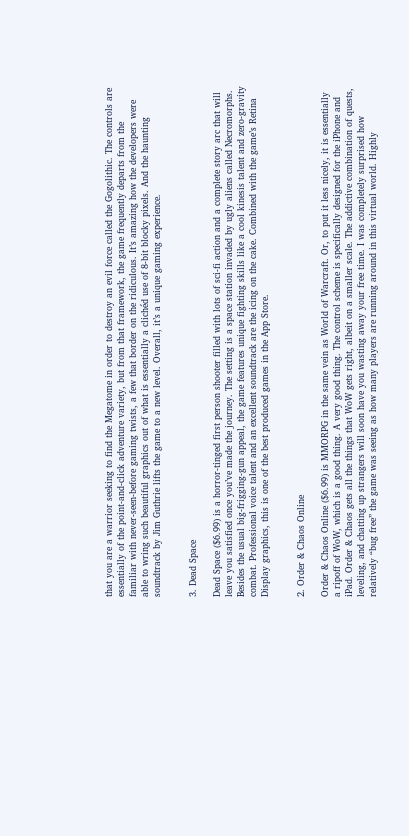that you are a warrior seeking to find the Megatome in order to destroy an evil force called the Gogolithic. The controls are essentially of the point-and-click adventure variety, but from that framework, the game frequently departs from the familiar with never-seen-before gaming twists, a few that border on the ridiculous. It’s amazing how the developers were able to wring such beautiful graphics out of what is essentially a clichéd use of 8-bit blocky pixels. And the haunting soundtrack by Jim Guthrie lifts the game to a new level. Overall, it’s a unique gaming experience.


3. Dead Space

Dead Space ($6.99) is a horror-tinged first person shooter filled with lots of sci-fi action and a complete story arc that will leave you satisfied once you’ve made the journey. The setting is a space station invaded by ugly aliens called Necromorphs. Besides the usual big-frigging-gun appeal, the game features unique fighting skills like a cool kinesis talent and zero-gravity combat. Professional voice talent and an excellent soundtrack are the icing on the cake. Combined with the game’s Retina Display graphics, this is one of the best produced games in the App Store.


2. Order & Chaos Online

Order & Chaos Online ($6.99) is MMORPG in the same vein as World of Warcraft. Or, to put it less nicely, it is essentially a ripoff of WoW, which is a good thing. A very good thing. The control scheme is specifically designed for the iPhone and iPad. Order & Chaos gets all the things that WoW gets right, albeit on a smaller scale. The addictive combination of quests, leveling, and chatting up strangers will soon have you wasting away your free time. I was completely surprised how relatively “bug free” the game was seeing as how many players are running around in this virtual world. Highly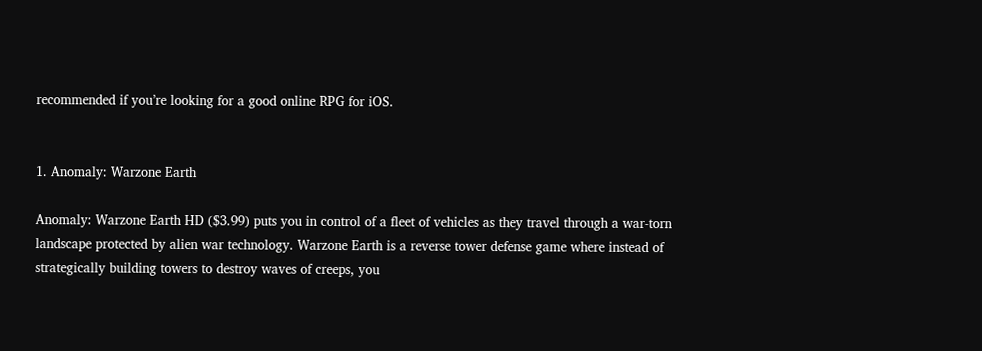recommended if you’re looking for a good online RPG for iOS.


1. Anomaly: Warzone Earth

Anomaly: Warzone Earth HD ($3.99) puts you in control of a fleet of vehicles as they travel through a war-torn landscape protected by alien war technology. Warzone Earth is a reverse tower defense game where instead of strategically building towers to destroy waves of creeps, you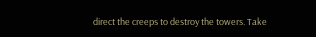direct the creeps to destroy the towers. Take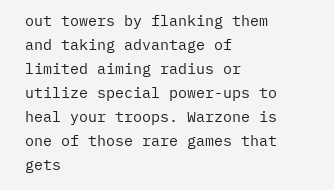out towers by flanking them and taking advantage of limited aiming radius or utilize special power-ups to heal your troops. Warzone is one of those rare games that gets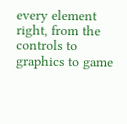every element right, from the controls to graphics to game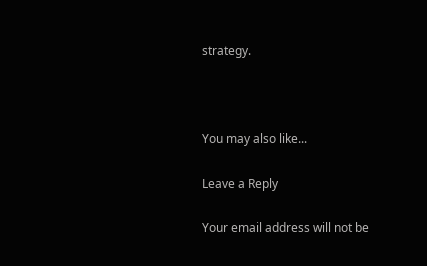strategy.



You may also like...

Leave a Reply

Your email address will not be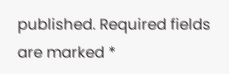published. Required fields are marked *